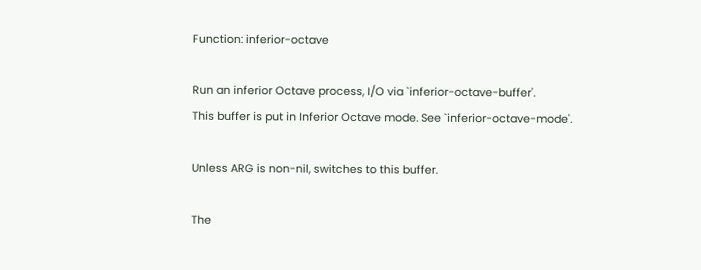Function: inferior-octave

Run an inferior Octave process, I/O via `inferior-octave-buffer'.
This buffer is put in Inferior Octave mode. See `inferior-octave-mode'.

Unless ARG is non-nil, switches to this buffer.

The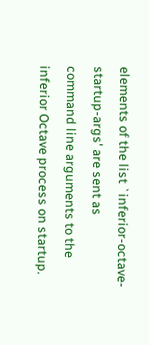elements of the list `inferior-octave-startup-args' are sent as
command line arguments to the inferior Octave process on startup.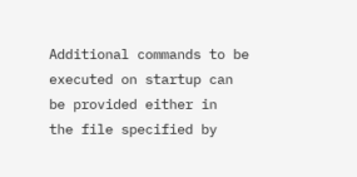Additional commands to be executed on startup can be provided either in
the file specified by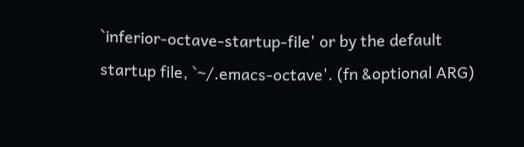`inferior-octave-startup-file' or by the default
startup file, `~/.emacs-octave'. (fn &optional ARG)